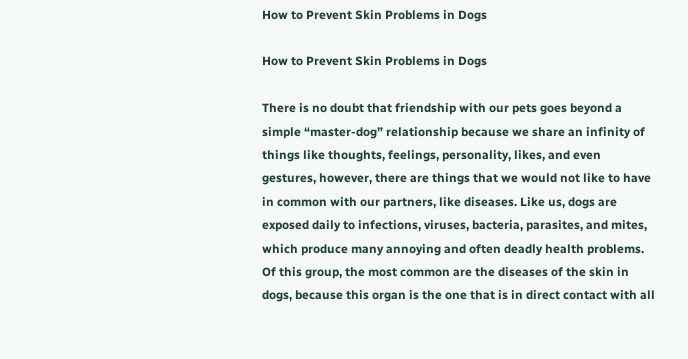How to Prevent Skin Problems in Dogs

How to Prevent Skin Problems in Dogs

There is no doubt that friendship with our pets goes beyond a simple “master-dog” relationship because we share an infinity of things like thoughts, feelings, personality, likes, and even gestures, however, there are things that we would not like to have in common with our partners, like diseases. Like us, dogs are exposed daily to infections, viruses, bacteria, parasites, and mites, which produce many annoying and often deadly health problems. Of this group, the most common are the diseases of the skin in dogs, because this organ is the one that is in direct contact with all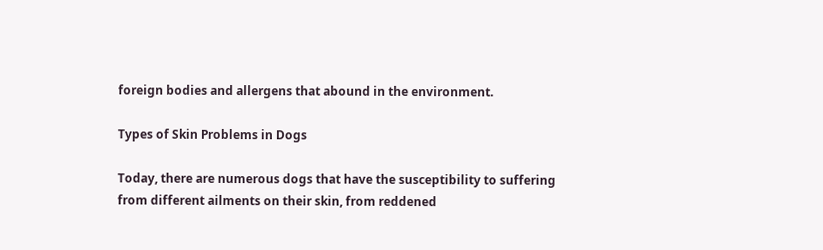foreign bodies and allergens that abound in the environment.

Types of Skin Problems in Dogs

Today, there are numerous dogs that have the susceptibility to suffering from different ailments on their skin, from reddened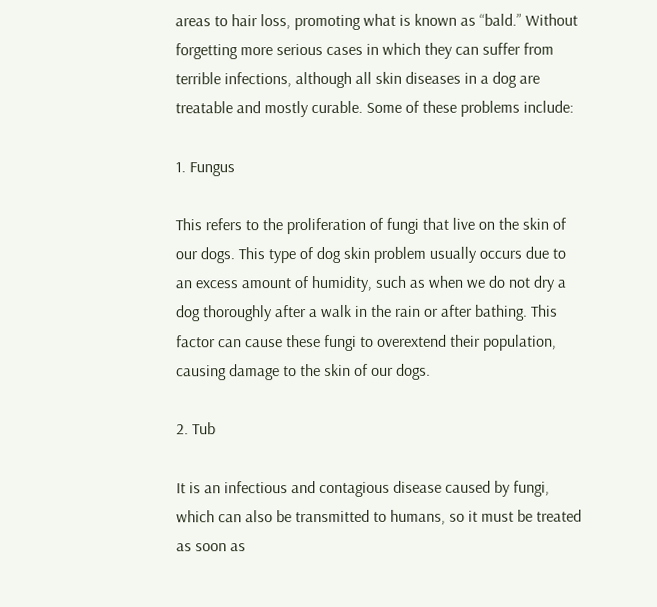areas to hair loss, promoting what is known as “bald.” Without forgetting more serious cases in which they can suffer from terrible infections, although all skin diseases in a dog are treatable and mostly curable. Some of these problems include:

1. Fungus

This refers to the proliferation of fungi that live on the skin of our dogs. This type of dog skin problem usually occurs due to an excess amount of humidity, such as when we do not dry a dog thoroughly after a walk in the rain or after bathing. This factor can cause these fungi to overextend their population, causing damage to the skin of our dogs.

2. Tub

It is an infectious and contagious disease caused by fungi, which can also be transmitted to humans, so it must be treated as soon as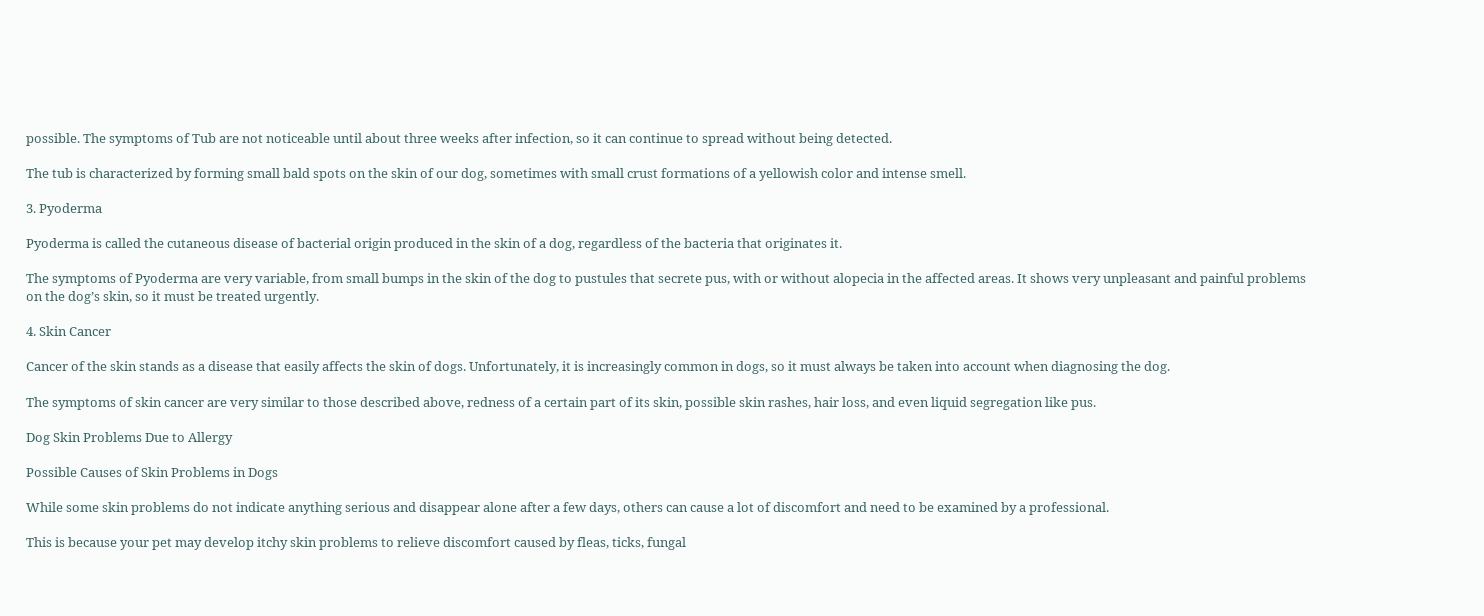possible. The symptoms of Tub are not noticeable until about three weeks after infection, so it can continue to spread without being detected.

The tub is characterized by forming small bald spots on the skin of our dog, sometimes with small crust formations of a yellowish color and intense smell.

3. Pyoderma

Pyoderma is called the cutaneous disease of bacterial origin produced in the skin of a dog, regardless of the bacteria that originates it.

The symptoms of Pyoderma are very variable, from small bumps in the skin of the dog to pustules that secrete pus, with or without alopecia in the affected areas. It shows very unpleasant and painful problems on the dog’s skin, so it must be treated urgently.

4. Skin Cancer

Cancer of the skin stands as a disease that easily affects the skin of dogs. Unfortunately, it is increasingly common in dogs, so it must always be taken into account when diagnosing the dog.

The symptoms of skin cancer are very similar to those described above, redness of a certain part of its skin, possible skin rashes, hair loss, and even liquid segregation like pus.

Dog Skin Problems Due to Allergy

Possible Causes of Skin Problems in Dogs

While some skin problems do not indicate anything serious and disappear alone after a few days, others can cause a lot of discomfort and need to be examined by a professional.

This is because your pet may develop itchy skin problems to relieve discomfort caused by fleas, ticks, fungal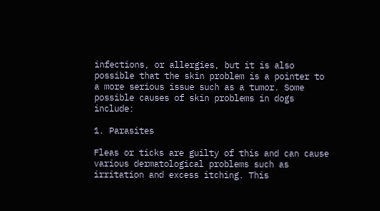infections, or allergies, but it is also possible that the skin problem is a pointer to a more serious issue such as a tumor. Some possible causes of skin problems in dogs include:

1. Parasites

Fleas or ticks are guilty of this and can cause various dermatological problems such as irritation and excess itching. This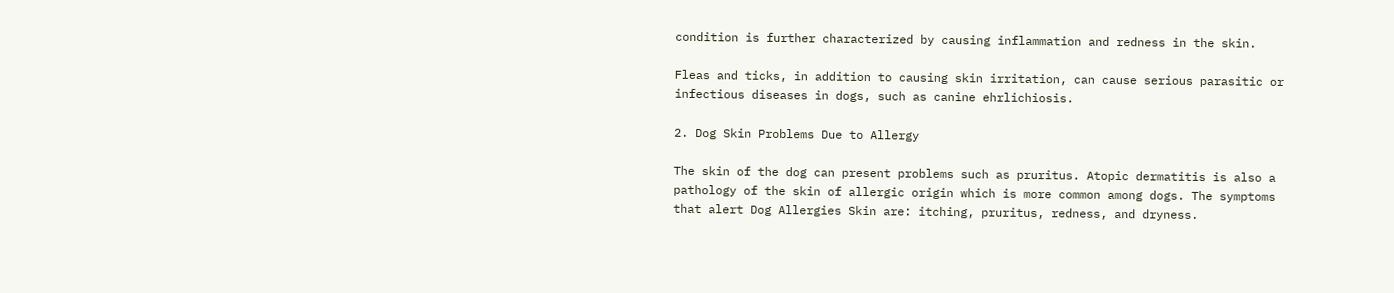condition is further characterized by causing inflammation and redness in the skin.

Fleas and ticks, in addition to causing skin irritation, can cause serious parasitic or infectious diseases in dogs, such as canine ehrlichiosis.

2. Dog Skin Problems Due to Allergy

The skin of the dog can present problems such as pruritus. Atopic dermatitis is also a pathology of the skin of allergic origin which is more common among dogs. The symptoms that alert Dog Allergies Skin are: itching, pruritus, redness, and dryness.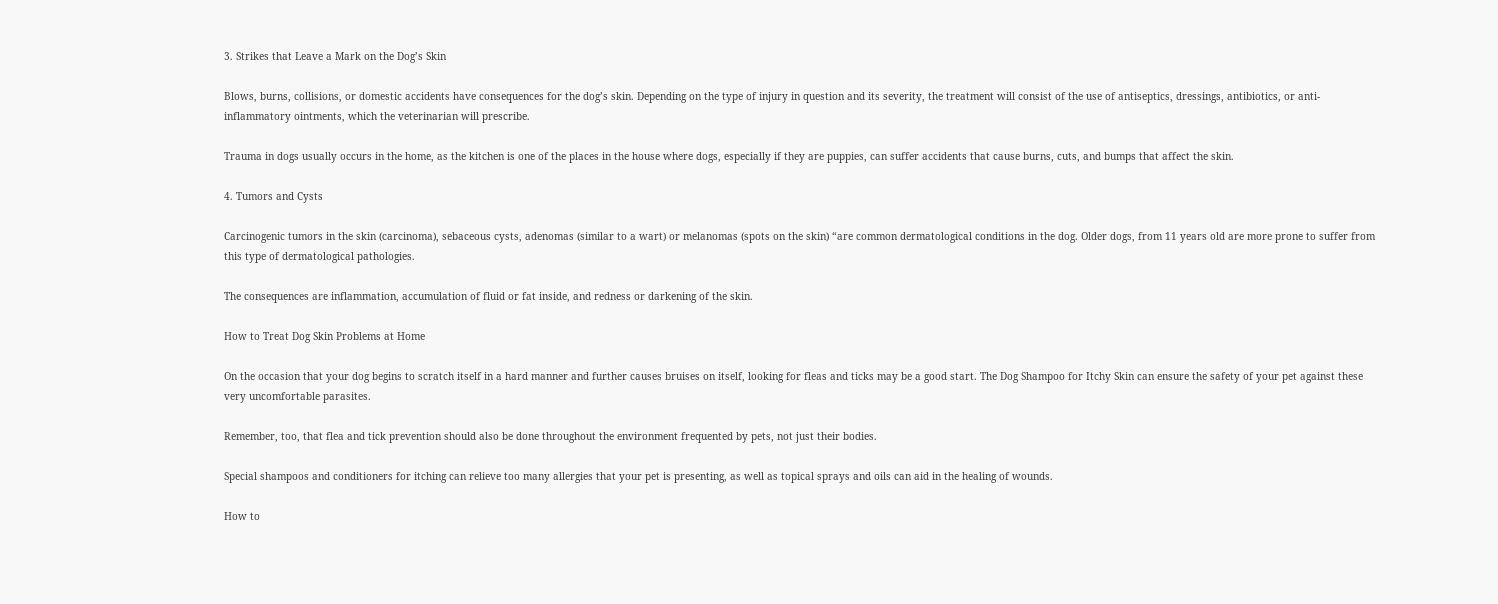3. Strikes that Leave a Mark on the Dog’s Skin

Blows, burns, collisions, or domestic accidents have consequences for the dog’s skin. Depending on the type of injury in question and its severity, the treatment will consist of the use of antiseptics, dressings, antibiotics, or anti-inflammatory ointments, which the veterinarian will prescribe.

Trauma in dogs usually occurs in the home, as the kitchen is one of the places in the house where dogs, especially if they are puppies, can suffer accidents that cause burns, cuts, and bumps that affect the skin.

4. Tumors and Cysts

Carcinogenic tumors in the skin (carcinoma), sebaceous cysts, adenomas (similar to a wart) or melanomas (spots on the skin) “are common dermatological conditions in the dog. Older dogs, from 11 years old are more prone to suffer from this type of dermatological pathologies.

The consequences are inflammation, accumulation of fluid or fat inside, and redness or darkening of the skin.

How to Treat Dog Skin Problems at Home

On the occasion that your dog begins to scratch itself in a hard manner and further causes bruises on itself, looking for fleas and ticks may be a good start. The Dog Shampoo for Itchy Skin can ensure the safety of your pet against these very uncomfortable parasites.

Remember, too, that flea and tick prevention should also be done throughout the environment frequented by pets, not just their bodies.

Special shampoos and conditioners for itching can relieve too many allergies that your pet is presenting, as well as topical sprays and oils can aid in the healing of wounds.

How to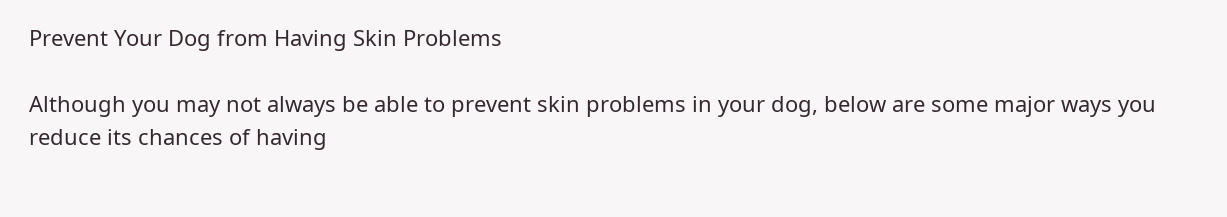Prevent Your Dog from Having Skin Problems

Although you may not always be able to prevent skin problems in your dog, below are some major ways you reduce its chances of having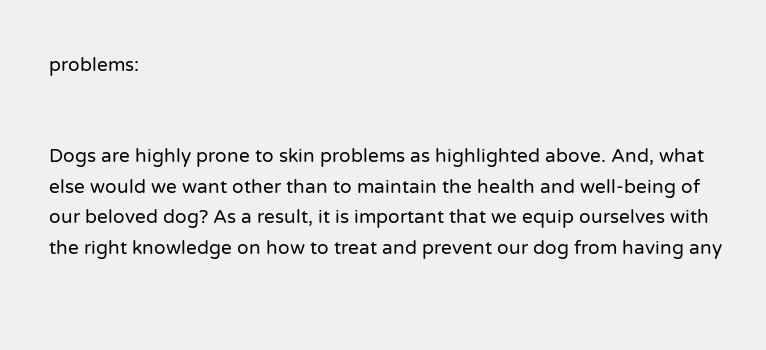problems:


Dogs are highly prone to skin problems as highlighted above. And, what else would we want other than to maintain the health and well-being of our beloved dog? As a result, it is important that we equip ourselves with the right knowledge on how to treat and prevent our dog from having any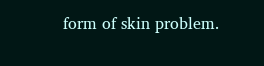form of skin problem.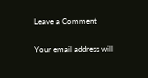Leave a Comment

Your email address will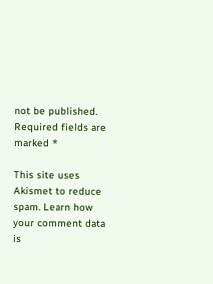not be published. Required fields are marked *

This site uses Akismet to reduce spam. Learn how your comment data is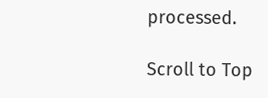processed.

Scroll to Top